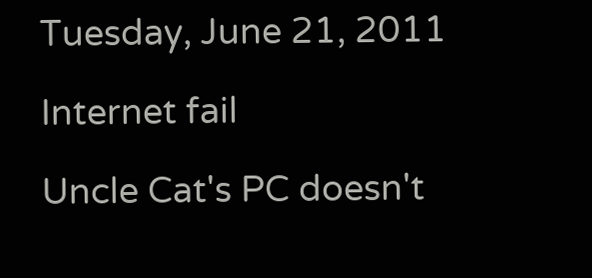Tuesday, June 21, 2011

Internet fail

Uncle Cat's PC doesn't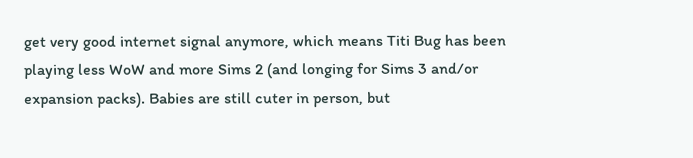get very good internet signal anymore, which means Titi Bug has been playing less WoW and more Sims 2 (and longing for Sims 3 and/or expansion packs). Babies are still cuter in person, but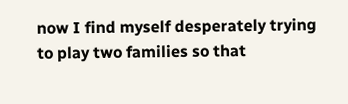now I find myself desperately trying to play two families so that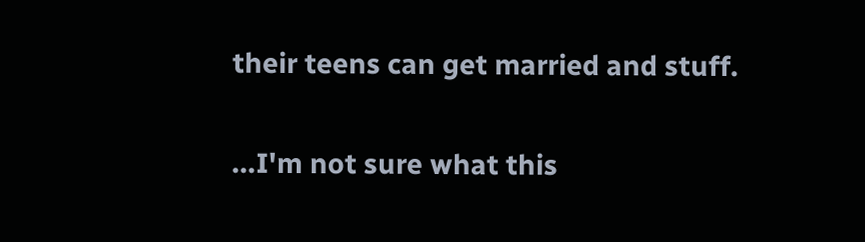their teens can get married and stuff.

...I'm not sure what this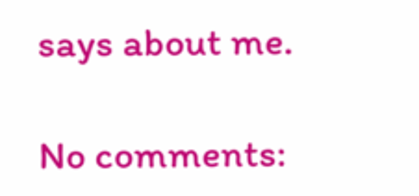says about me.

No comments: